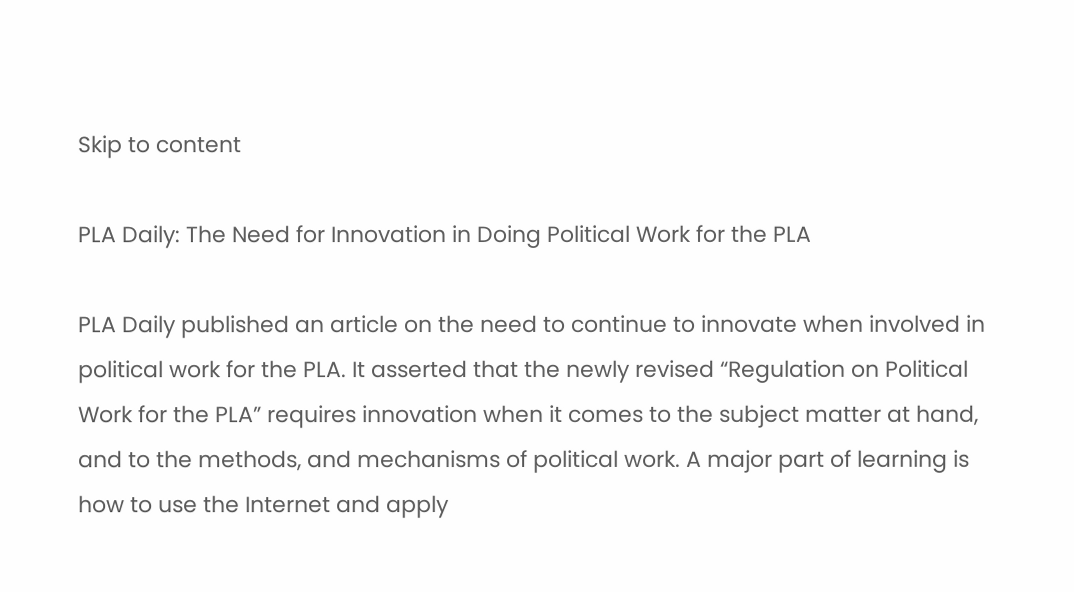Skip to content

PLA Daily: The Need for Innovation in Doing Political Work for the PLA

PLA Daily published an article on the need to continue to innovate when involved in political work for the PLA. It asserted that the newly revised “Regulation on Political Work for the PLA” requires innovation when it comes to the subject matter at hand, and to the methods, and mechanisms of political work. A major part of learning is how to use the Internet and apply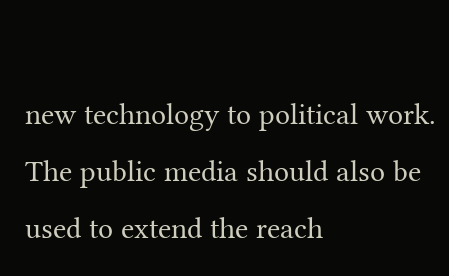new technology to political work. The public media should also be used to extend the reach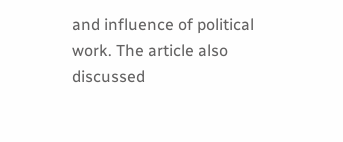and influence of political work. The article also discussed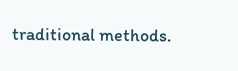traditional methods.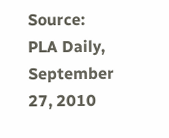Source: PLA Daily, September 27, 2010